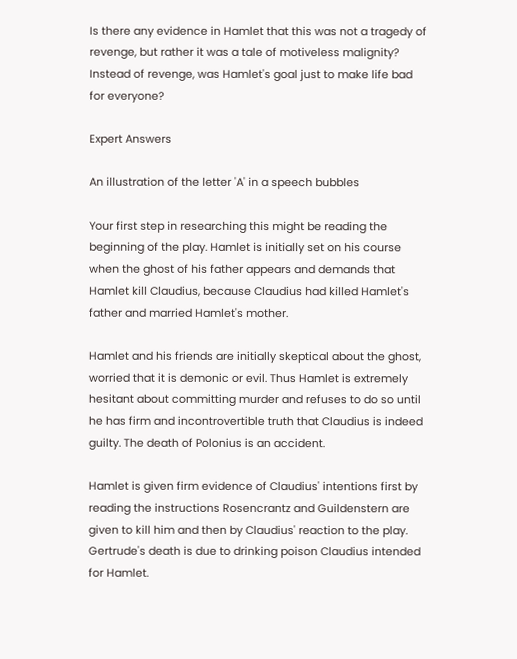Is there any evidence in Hamlet that this was not a tragedy of revenge, but rather it was a tale of motiveless malignity? Instead of revenge, was Hamlet's goal just to make life bad for everyone?

Expert Answers

An illustration of the letter 'A' in a speech bubbles

Your first step in researching this might be reading the beginning of the play. Hamlet is initially set on his course when the ghost of his father appears and demands that Hamlet kill Claudius, because Claudius had killed Hamlet's father and married Hamlet's mother.

Hamlet and his friends are initially skeptical about the ghost, worried that it is demonic or evil. Thus Hamlet is extremely hesitant about committing murder and refuses to do so until he has firm and incontrovertible truth that Claudius is indeed guilty. The death of Polonius is an accident.

Hamlet is given firm evidence of Claudius' intentions first by reading the instructions Rosencrantz and Guildenstern are given to kill him and then by Claudius' reaction to the play. Gertrude's death is due to drinking poison Claudius intended for Hamlet.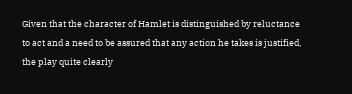Given that the character of Hamlet is distinguished by reluctance to act and a need to be assured that any action he takes is justified, the play quite clearly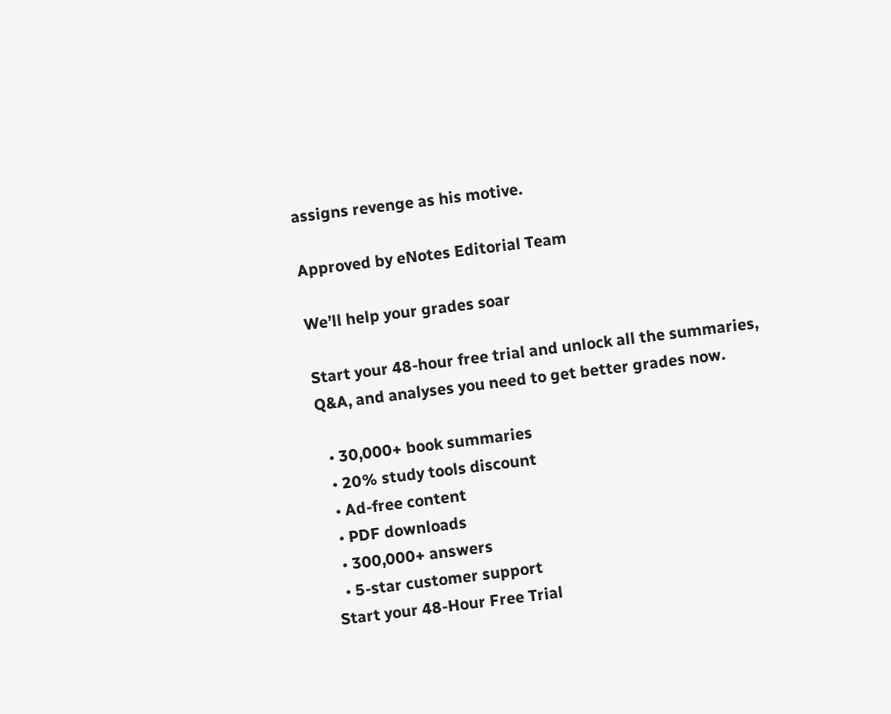assigns revenge as his motive.

Approved by eNotes Editorial Team

We’ll help your grades soar

Start your 48-hour free trial and unlock all the summaries, Q&A, and analyses you need to get better grades now.

  • 30,000+ book summaries
  • 20% study tools discount
  • Ad-free content
  • PDF downloads
  • 300,000+ answers
  • 5-star customer support
Start your 48-Hour Free Trial